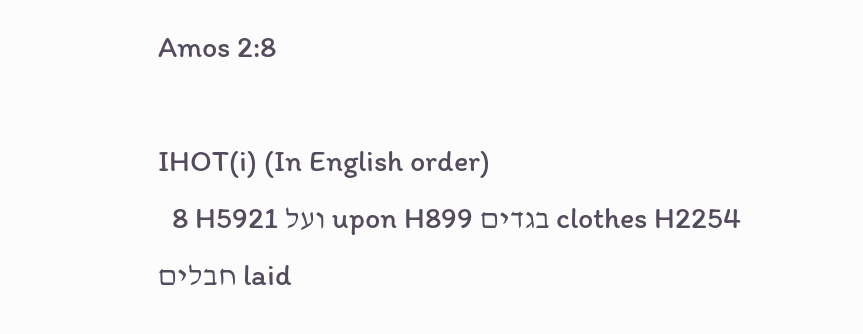Amos 2:8

IHOT(i) (In English order)
  8 H5921 ועל upon H899 בגדים clothes H2254 חבלים laid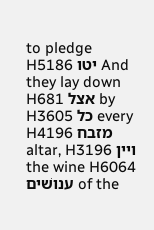to pledge H5186 יטו And they lay down H681 אצל by H3605 כל every H4196 מזבח altar, H3196 ויין the wine H6064 ענושׁים of the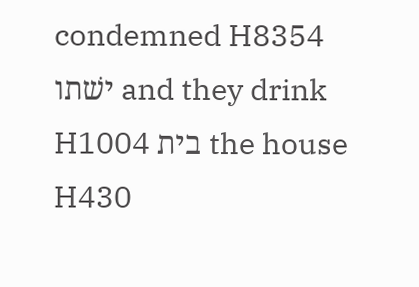condemned H8354 ישׁתו and they drink H1004 בית the house H430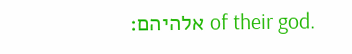אלהיהם׃ of their god.